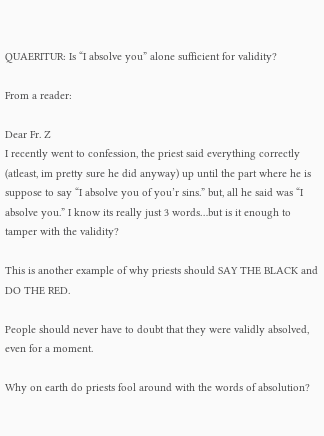QUAERITUR: Is “I absolve you” alone sufficient for validity?

From a reader:

Dear Fr. Z
I recently went to confession, the priest said everything correctly (atleast, im pretty sure he did anyway) up until the part where he is suppose to say “I absolve you of you’r sins.” but, all he said was “I
absolve you.” I know its really just 3 words…but is it enough to tamper with the validity?

This is another example of why priests should SAY THE BLACK and DO THE RED.

People should never have to doubt that they were validly absolved, even for a moment.

Why on earth do priests fool around with the words of absolution?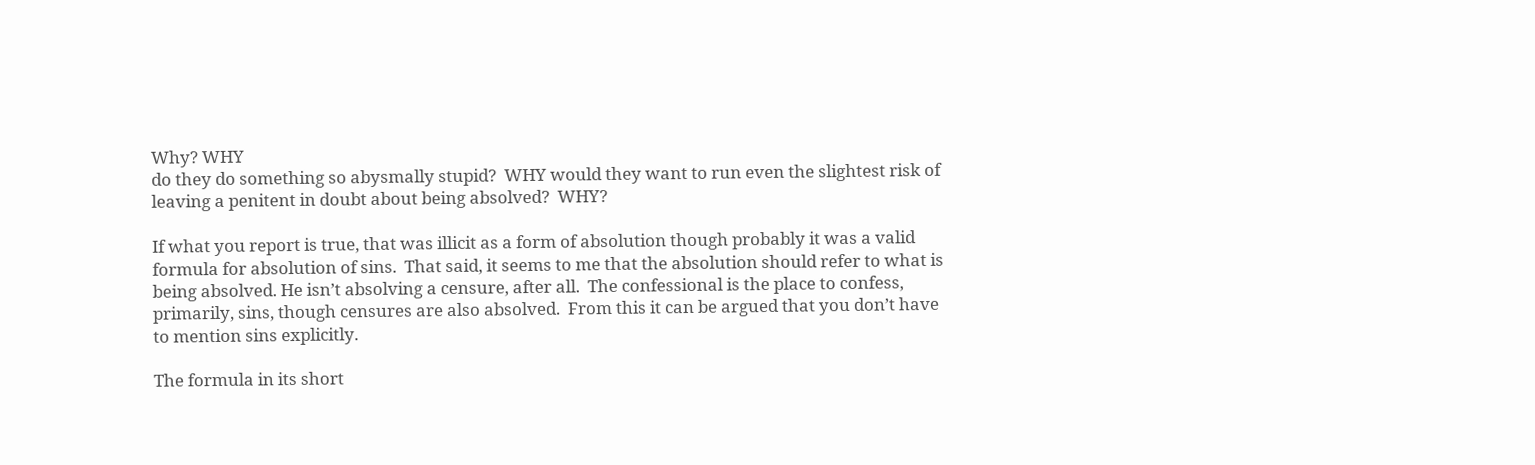Why? WHY
do they do something so abysmally stupid?  WHY would they want to run even the slightest risk of leaving a penitent in doubt about being absolved?  WHY?

If what you report is true, that was illicit as a form of absolution though probably it was a valid formula for absolution of sins.  That said, it seems to me that the absolution should refer to what is being absolved. He isn’t absolving a censure, after all.  The confessional is the place to confess, primarily, sins, though censures are also absolved.  From this it can be argued that you don’t have to mention sins explicitly.

The formula in its short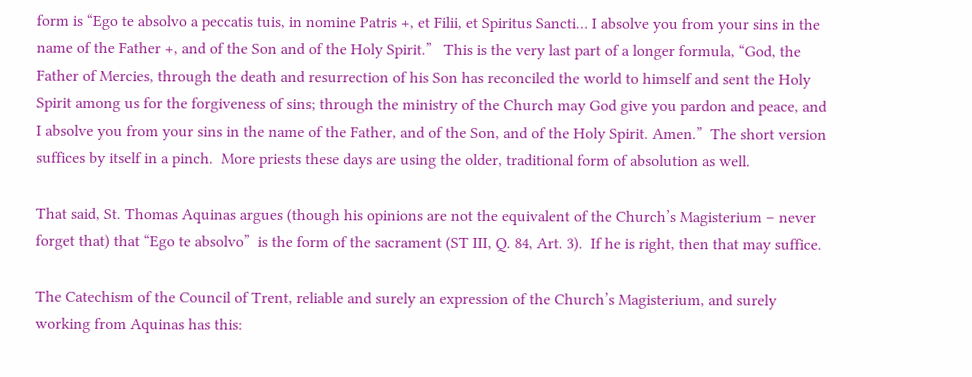form is “Ego te absolvo a peccatis tuis, in nomine Patris +, et Filii, et Spiritus Sancti… I absolve you from your sins in the name of the Father +, and of the Son and of the Holy Spirit.”   This is the very last part of a longer formula, “God, the Father of Mercies, through the death and resurrection of his Son has reconciled the world to himself and sent the Holy Spirit among us for the forgiveness of sins; through the ministry of the Church may God give you pardon and peace, and I absolve you from your sins in the name of the Father, and of the Son, and of the Holy Spirit. Amen.”  The short version suffices by itself in a pinch.  More priests these days are using the older, traditional form of absolution as well.

That said, St. Thomas Aquinas argues (though his opinions are not the equivalent of the Church’s Magisterium – never forget that) that “Ego te absolvo”  is the form of the sacrament (ST III, Q. 84, Art. 3).  If he is right, then that may suffice.

The Catechism of the Council of Trent, reliable and surely an expression of the Church’s Magisterium, and surely working from Aquinas has this: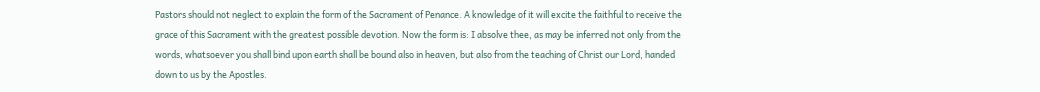Pastors should not neglect to explain the form of the Sacrament of Penance. A knowledge of it will excite the faithful to receive the grace of this Sacrament with the greatest possible devotion. Now the form is: I absolve thee, as may be inferred not only from the words, whatsoever you shall bind upon earth shall be bound also in heaven, but also from the teaching of Christ our Lord, handed down to us by the Apostles.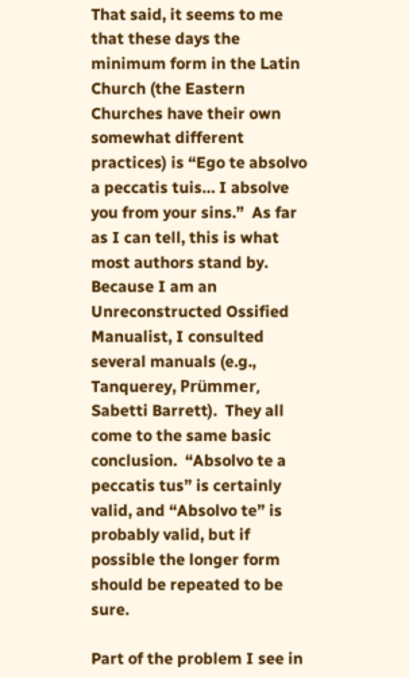That said, it seems to me that these days the minimum form in the Latin Church (the Eastern Churches have their own somewhat different practices) is “Ego te absolvo a peccatis tuis… I absolve you from your sins.”  As far as I can tell, this is what most authors stand by.  Because I am an Unreconstructed Ossified Manualist, I consulted several manuals (e.g., Tanquerey, Prümmer, Sabetti Barrett).  They all come to the same basic conclusion.  “Absolvo te a peccatis tus” is certainly valid, and “Absolvo te” is probably valid, but if possible the longer form should be repeated to be sure.

Part of the problem I see in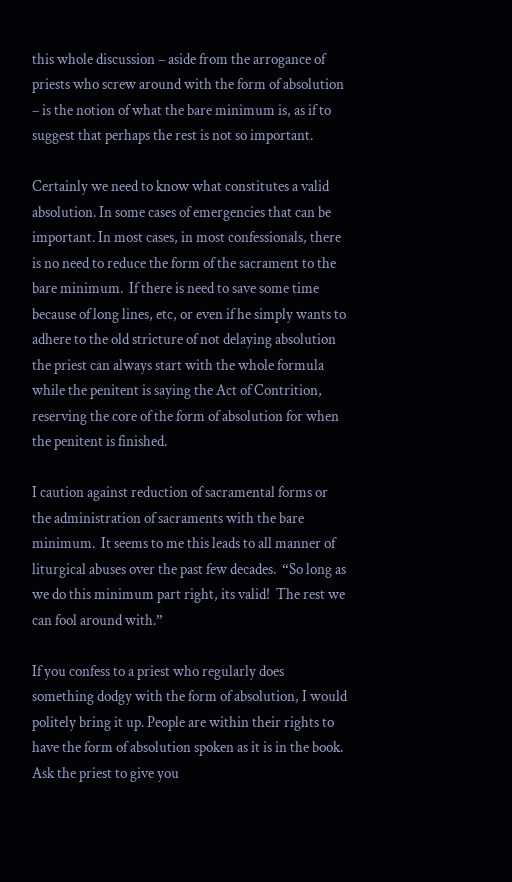this whole discussion – aside from the arrogance of priests who screw around with the form of absolution – is the notion of what the bare minimum is, as if to suggest that perhaps the rest is not so important.

Certainly we need to know what constitutes a valid absolution. In some cases of emergencies that can be important. In most cases, in most confessionals, there is no need to reduce the form of the sacrament to the bare minimum.  If there is need to save some time because of long lines, etc, or even if he simply wants to adhere to the old stricture of not delaying absolution the priest can always start with the whole formula while the penitent is saying the Act of Contrition, reserving the core of the form of absolution for when the penitent is finished.

I caution against reduction of sacramental forms or the administration of sacraments with the bare minimum.  It seems to me this leads to all manner of liturgical abuses over the past few decades.  “So long as we do this minimum part right, its valid!  The rest we can fool around with.”

If you confess to a priest who regularly does something dodgy with the form of absolution, I would politely bring it up. People are within their rights to have the form of absolution spoken as it is in the book. Ask the priest to give you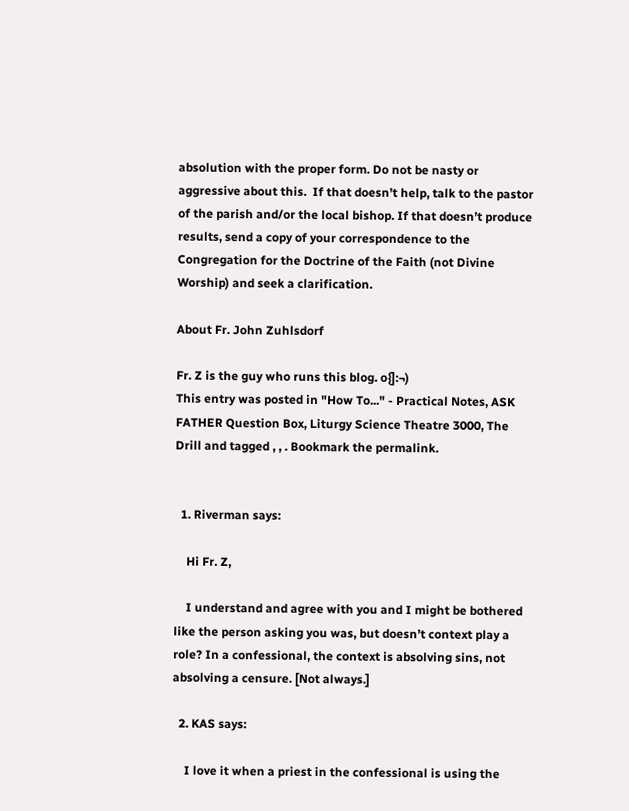absolution with the proper form. Do not be nasty or aggressive about this.  If that doesn’t help, talk to the pastor of the parish and/or the local bishop. If that doesn’t produce results, send a copy of your correspondence to the Congregation for the Doctrine of the Faith (not Divine Worship) and seek a clarification.

About Fr. John Zuhlsdorf

Fr. Z is the guy who runs this blog. o{]:¬)
This entry was posted in "How To..." - Practical Notes, ASK FATHER Question Box, Liturgy Science Theatre 3000, The Drill and tagged , , . Bookmark the permalink.


  1. Riverman says:

    Hi Fr. Z,

    I understand and agree with you and I might be bothered like the person asking you was, but doesn’t context play a role? In a confessional, the context is absolving sins, not absolving a censure. [Not always.]

  2. KAS says:

    I love it when a priest in the confessional is using the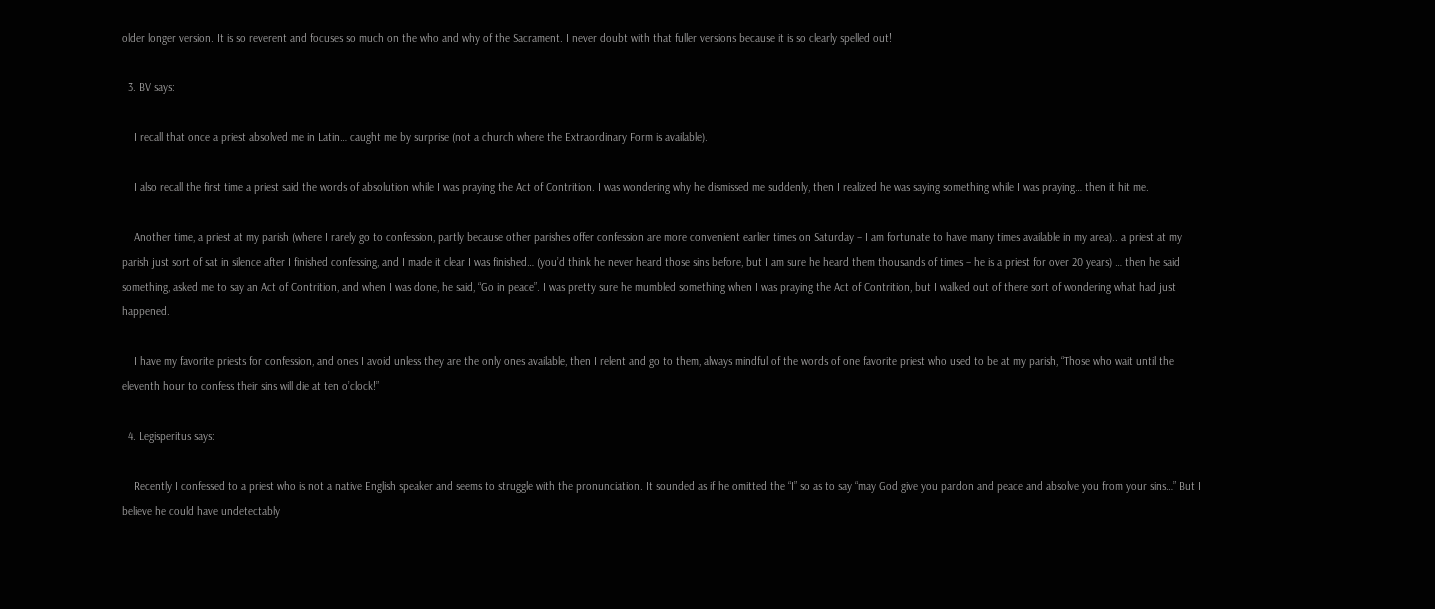older longer version. It is so reverent and focuses so much on the who and why of the Sacrament. I never doubt with that fuller versions because it is so clearly spelled out!

  3. BV says:

    I recall that once a priest absolved me in Latin… caught me by surprise (not a church where the Extraordinary Form is available).

    I also recall the first time a priest said the words of absolution while I was praying the Act of Contrition. I was wondering why he dismissed me suddenly, then I realized he was saying something while I was praying… then it hit me.

    Another time, a priest at my parish (where I rarely go to confession, partly because other parishes offer confession are more convenient earlier times on Saturday – I am fortunate to have many times available in my area).. a priest at my parish just sort of sat in silence after I finished confessing, and I made it clear I was finished… (you’d think he never heard those sins before, but I am sure he heard them thousands of times – he is a priest for over 20 years) … then he said something, asked me to say an Act of Contrition, and when I was done, he said, “Go in peace”. I was pretty sure he mumbled something when I was praying the Act of Contrition, but I walked out of there sort of wondering what had just happened.

    I have my favorite priests for confession, and ones I avoid unless they are the only ones available, then I relent and go to them, always mindful of the words of one favorite priest who used to be at my parish, “Those who wait until the eleventh hour to confess their sins will die at ten o’clock!”

  4. Legisperitus says:

    Recently I confessed to a priest who is not a native English speaker and seems to struggle with the pronunciation. It sounded as if he omitted the “I” so as to say “may God give you pardon and peace and absolve you from your sins…” But I believe he could have undetectably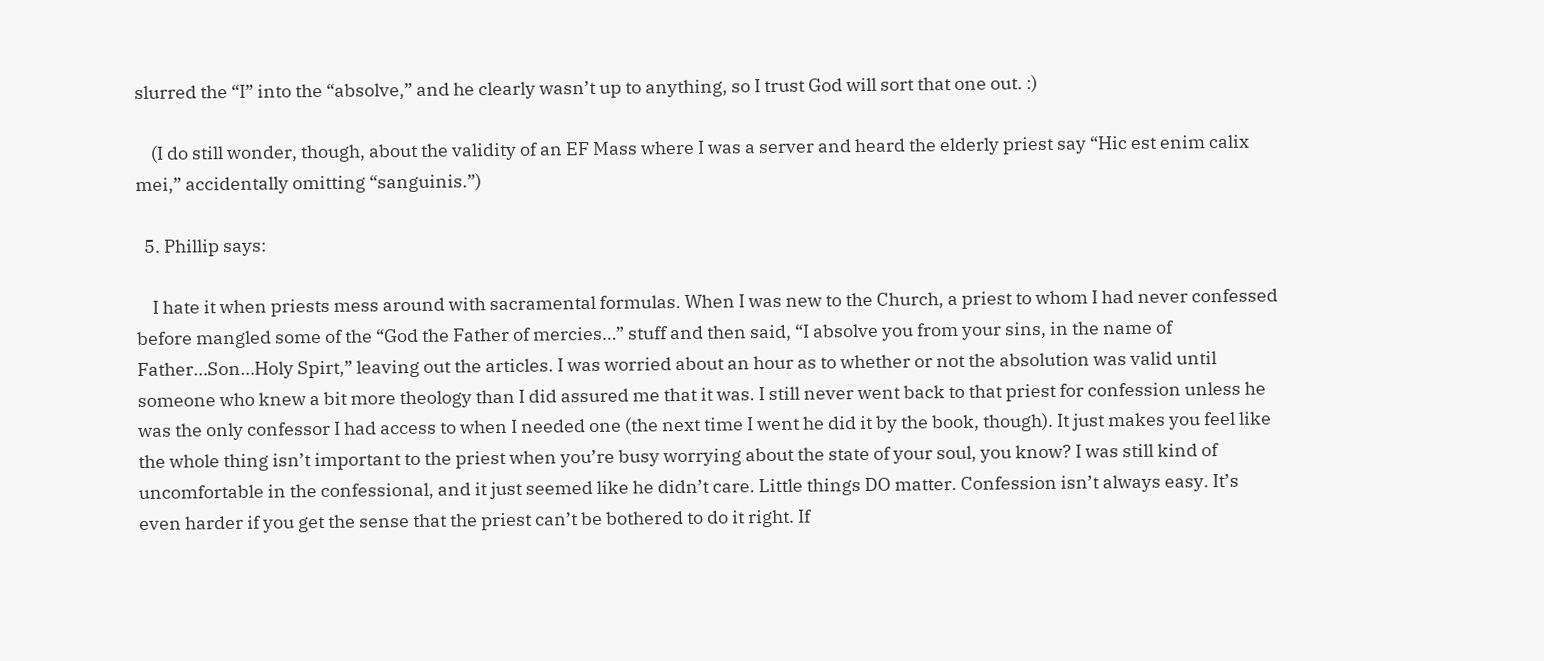slurred the “I” into the “absolve,” and he clearly wasn’t up to anything, so I trust God will sort that one out. :)

    (I do still wonder, though, about the validity of an EF Mass where I was a server and heard the elderly priest say “Hic est enim calix mei,” accidentally omitting “sanguinis.”)

  5. Phillip says:

    I hate it when priests mess around with sacramental formulas. When I was new to the Church, a priest to whom I had never confessed before mangled some of the “God the Father of mercies…” stuff and then said, “I absolve you from your sins, in the name of Father…Son…Holy Spirt,” leaving out the articles. I was worried about an hour as to whether or not the absolution was valid until someone who knew a bit more theology than I did assured me that it was. I still never went back to that priest for confession unless he was the only confessor I had access to when I needed one (the next time I went he did it by the book, though). It just makes you feel like the whole thing isn’t important to the priest when you’re busy worrying about the state of your soul, you know? I was still kind of uncomfortable in the confessional, and it just seemed like he didn’t care. Little things DO matter. Confession isn’t always easy. It’s even harder if you get the sense that the priest can’t be bothered to do it right. If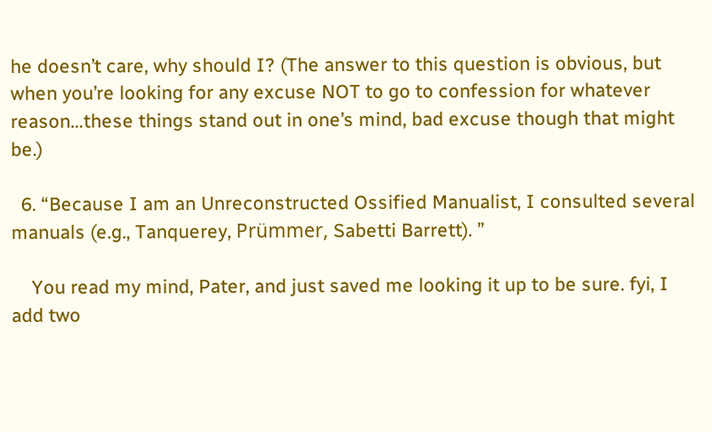he doesn’t care, why should I? (The answer to this question is obvious, but when you’re looking for any excuse NOT to go to confession for whatever reason…these things stand out in one’s mind, bad excuse though that might be.)

  6. “Because I am an Unreconstructed Ossified Manualist, I consulted several manuals (e.g., Tanquerey, Prümmer, Sabetti Barrett). ”

    You read my mind, Pater, and just saved me looking it up to be sure. fyi, I add two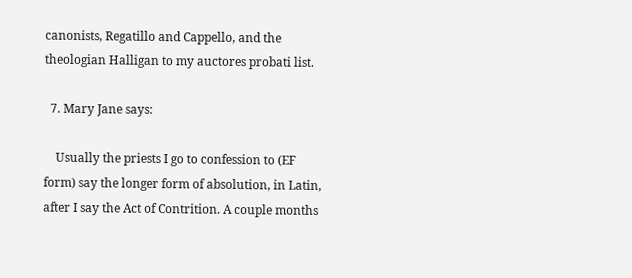canonists, Regatillo and Cappello, and the theologian Halligan to my auctores probati list.

  7. Mary Jane says:

    Usually the priests I go to confession to (EF form) say the longer form of absolution, in Latin, after I say the Act of Contrition. A couple months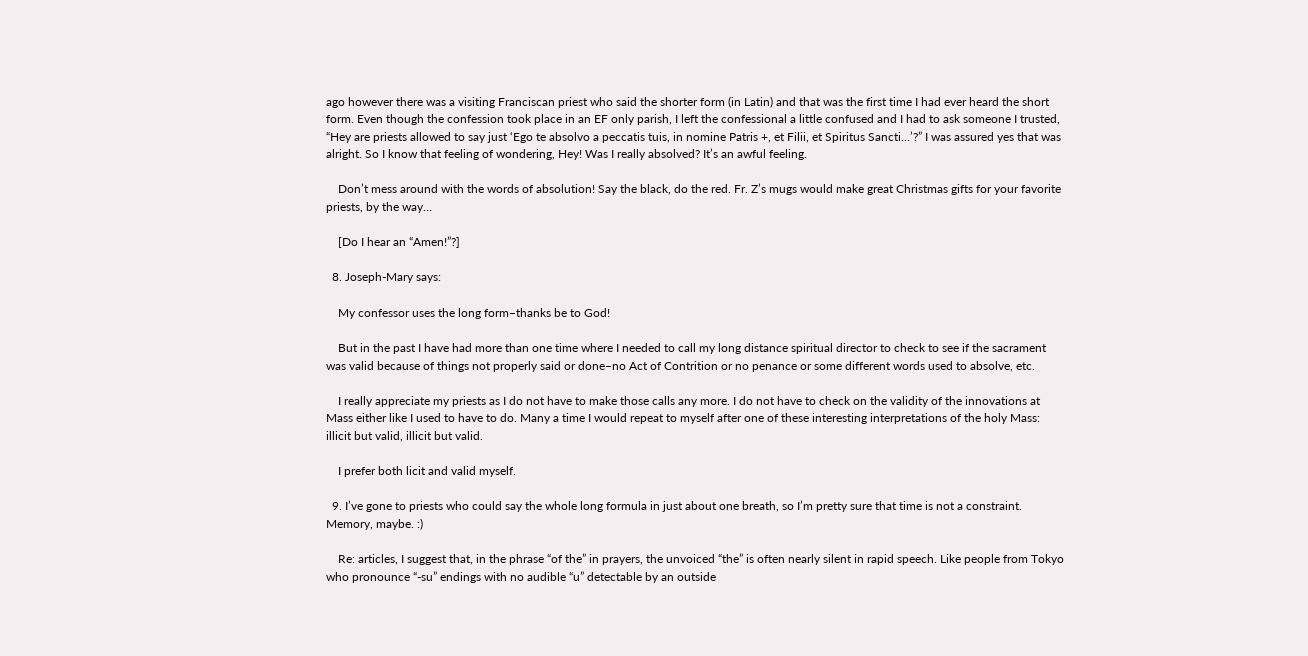ago however there was a visiting Franciscan priest who said the shorter form (in Latin) and that was the first time I had ever heard the short form. Even though the confession took place in an EF only parish, I left the confessional a little confused and I had to ask someone I trusted, “Hey are priests allowed to say just ‘Ego te absolvo a peccatis tuis, in nomine Patris +, et Filii, et Spiritus Sancti…’?” I was assured yes that was alright. So I know that feeling of wondering, Hey! Was I really absolved? It’s an awful feeling.

    Don’t mess around with the words of absolution! Say the black, do the red. Fr. Z’s mugs would make great Christmas gifts for your favorite priests, by the way…

    [Do I hear an “Amen!”?]

  8. Joseph-Mary says:

    My confessor uses the long form–thanks be to God!

    But in the past I have had more than one time where I needed to call my long distance spiritual director to check to see if the sacrament was valid because of things not properly said or done–no Act of Contrition or no penance or some different words used to absolve, etc.

    I really appreciate my priests as I do not have to make those calls any more. I do not have to check on the validity of the innovations at Mass either like I used to have to do. Many a time I would repeat to myself after one of these interesting interpretations of the holy Mass: illicit but valid, illicit but valid.

    I prefer both licit and valid myself.

  9. I’ve gone to priests who could say the whole long formula in just about one breath, so I’m pretty sure that time is not a constraint. Memory, maybe. :)

    Re: articles, I suggest that, in the phrase “of the” in prayers, the unvoiced “the” is often nearly silent in rapid speech. Like people from Tokyo who pronounce “-su” endings with no audible “u” detectable by an outside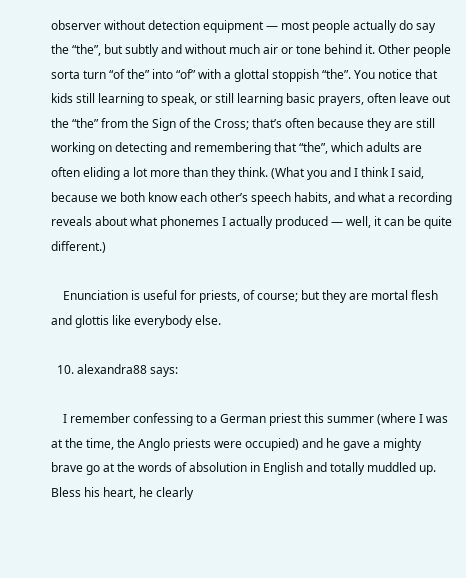observer without detection equipment — most people actually do say the “the”, but subtly and without much air or tone behind it. Other people sorta turn “of the” into “of” with a glottal stoppish “the”. You notice that kids still learning to speak, or still learning basic prayers, often leave out the “the” from the Sign of the Cross; that’s often because they are still working on detecting and remembering that “the”, which adults are often eliding a lot more than they think. (What you and I think I said, because we both know each other’s speech habits, and what a recording reveals about what phonemes I actually produced — well, it can be quite different.)

    Enunciation is useful for priests, of course; but they are mortal flesh and glottis like everybody else.

  10. alexandra88 says:

    I remember confessing to a German priest this summer (where I was at the time, the Anglo priests were occupied) and he gave a mighty brave go at the words of absolution in English and totally muddled up. Bless his heart, he clearly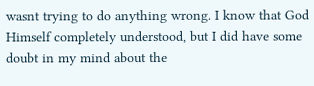wasnt trying to do anything wrong. I know that God Himself completely understood, but I did have some doubt in my mind about the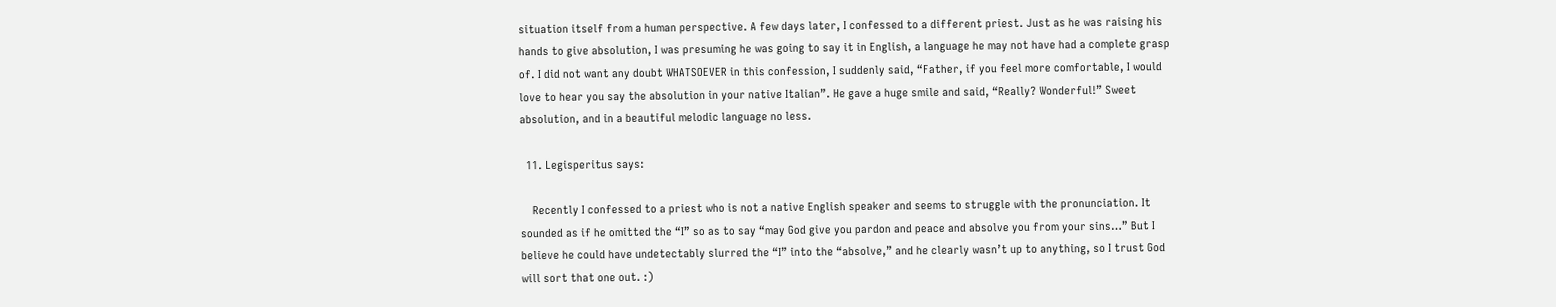situation itself from a human perspective. A few days later, I confessed to a different priest. Just as he was raising his hands to give absolution, I was presuming he was going to say it in English, a language he may not have had a complete grasp of. I did not want any doubt WHATSOEVER in this confession, I suddenly said, “Father, if you feel more comfortable, I would love to hear you say the absolution in your native Italian”. He gave a huge smile and said, “Really? Wonderful!” Sweet absolution, and in a beautiful melodic language no less.

  11. Legisperitus says:

    Recently I confessed to a priest who is not a native English speaker and seems to struggle with the pronunciation. It sounded as if he omitted the “I” so as to say “may God give you pardon and peace and absolve you from your sins…” But I believe he could have undetectably slurred the “I” into the “absolve,” and he clearly wasn’t up to anything, so I trust God will sort that one out. :)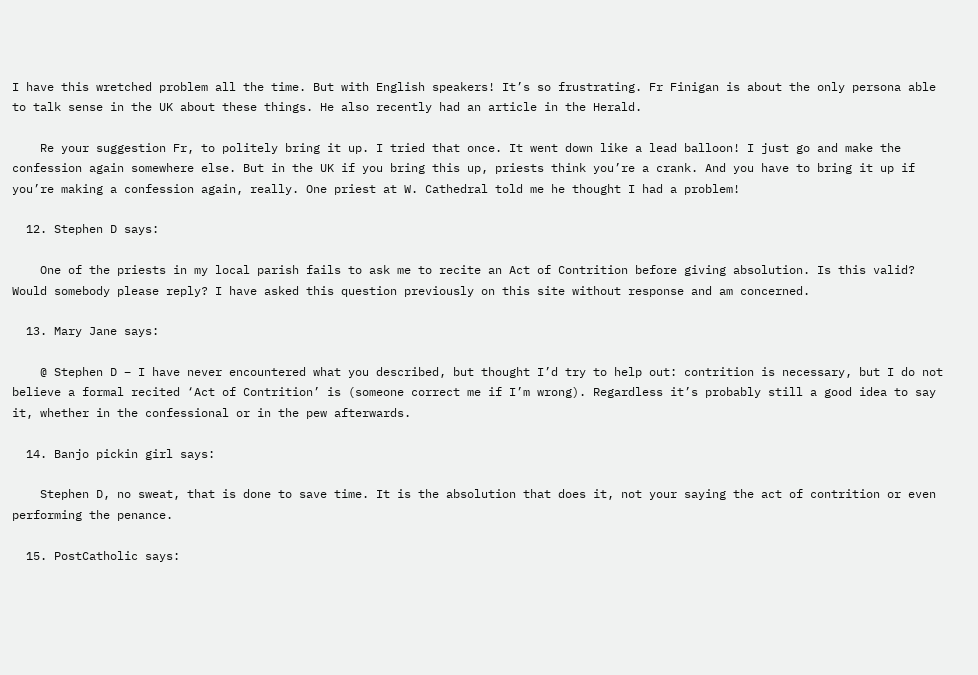I have this wretched problem all the time. But with English speakers! It’s so frustrating. Fr Finigan is about the only persona able to talk sense in the UK about these things. He also recently had an article in the Herald.

    Re your suggestion Fr, to politely bring it up. I tried that once. It went down like a lead balloon! I just go and make the confession again somewhere else. But in the UK if you bring this up, priests think you’re a crank. And you have to bring it up if you’re making a confession again, really. One priest at W. Cathedral told me he thought I had a problem!

  12. Stephen D says:

    One of the priests in my local parish fails to ask me to recite an Act of Contrition before giving absolution. Is this valid? Would somebody please reply? I have asked this question previously on this site without response and am concerned.

  13. Mary Jane says:

    @ Stephen D – I have never encountered what you described, but thought I’d try to help out: contrition is necessary, but I do not believe a formal recited ‘Act of Contrition’ is (someone correct me if I’m wrong). Regardless it’s probably still a good idea to say it, whether in the confessional or in the pew afterwards.

  14. Banjo pickin girl says:

    Stephen D, no sweat, that is done to save time. It is the absolution that does it, not your saying the act of contrition or even performing the penance.

  15. PostCatholic says: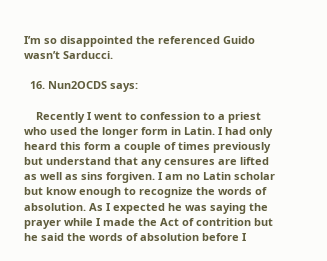I’m so disappointed the referenced Guido wasn’t Sarducci.

  16. Nun2OCDS says:

    Recently I went to confession to a priest who used the longer form in Latin. I had only heard this form a couple of times previously but understand that any censures are lifted as well as sins forgiven. I am no Latin scholar but know enough to recognize the words of absolution. As I expected he was saying the prayer while I made the Act of contrition but he said the words of absolution before I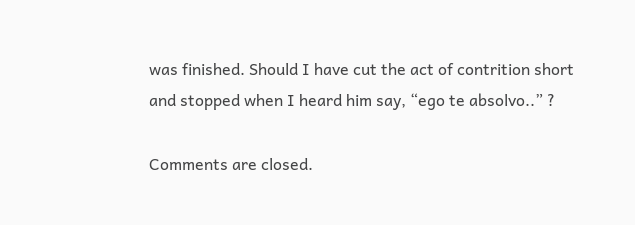was finished. Should I have cut the act of contrition short and stopped when I heard him say, “ego te absolvo..” ?

Comments are closed.